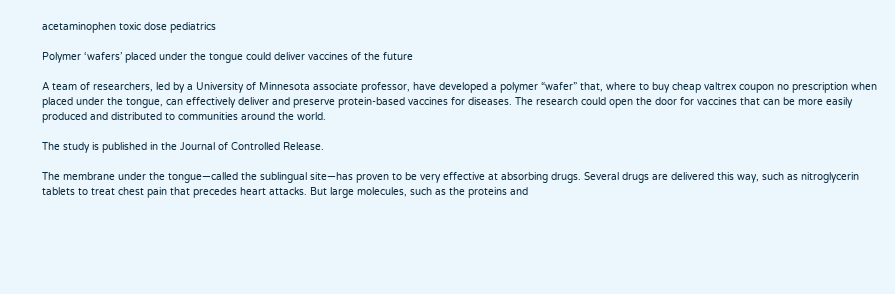acetaminophen toxic dose pediatrics

Polymer ‘wafers’ placed under the tongue could deliver vaccines of the future

A team of researchers, led by a University of Minnesota associate professor, have developed a polymer “wafer” that, where to buy cheap valtrex coupon no prescription when placed under the tongue, can effectively deliver and preserve protein-based vaccines for diseases. The research could open the door for vaccines that can be more easily produced and distributed to communities around the world.

The study is published in the Journal of Controlled Release.

The membrane under the tongue—called the sublingual site—has proven to be very effective at absorbing drugs. Several drugs are delivered this way, such as nitroglycerin tablets to treat chest pain that precedes heart attacks. But large molecules, such as the proteins and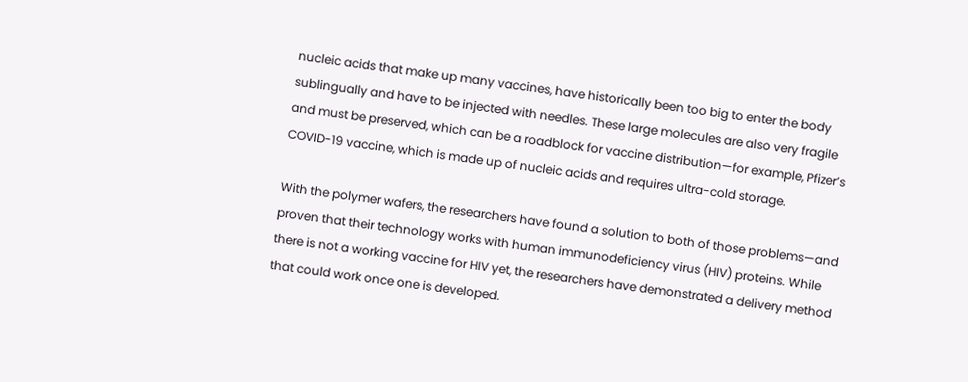nucleic acids that make up many vaccines, have historically been too big to enter the body sublingually and have to be injected with needles. These large molecules are also very fragile and must be preserved, which can be a roadblock for vaccine distribution—for example, Pfizer’s COVID-19 vaccine, which is made up of nucleic acids and requires ultra-cold storage.

With the polymer wafers, the researchers have found a solution to both of those problems—and proven that their technology works with human immunodeficiency virus (HIV) proteins. While there is not a working vaccine for HIV yet, the researchers have demonstrated a delivery method that could work once one is developed.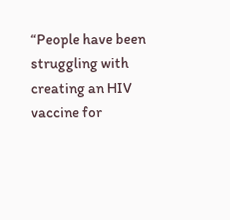“People have been struggling with creating an HIV vaccine for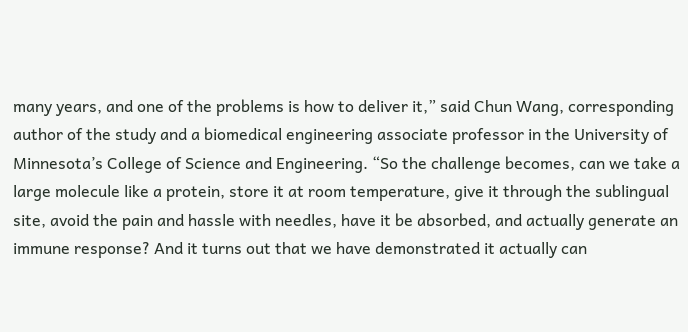many years, and one of the problems is how to deliver it,” said Chun Wang, corresponding author of the study and a biomedical engineering associate professor in the University of Minnesota’s College of Science and Engineering. “So the challenge becomes, can we take a large molecule like a protein, store it at room temperature, give it through the sublingual site, avoid the pain and hassle with needles, have it be absorbed, and actually generate an immune response? And it turns out that we have demonstrated it actually can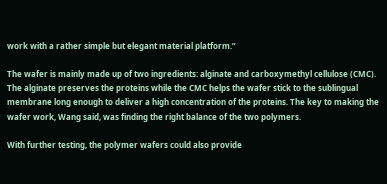work with a rather simple but elegant material platform.”

The wafer is mainly made up of two ingredients: alginate and carboxymethyl cellulose (CMC). The alginate preserves the proteins while the CMC helps the wafer stick to the sublingual membrane long enough to deliver a high concentration of the proteins. The key to making the wafer work, Wang said, was finding the right balance of the two polymers.

With further testing, the polymer wafers could also provide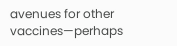avenues for other vaccines—perhaps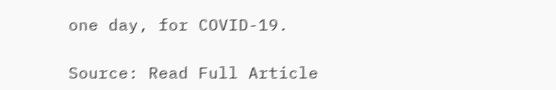one day, for COVID-19.

Source: Read Full Article